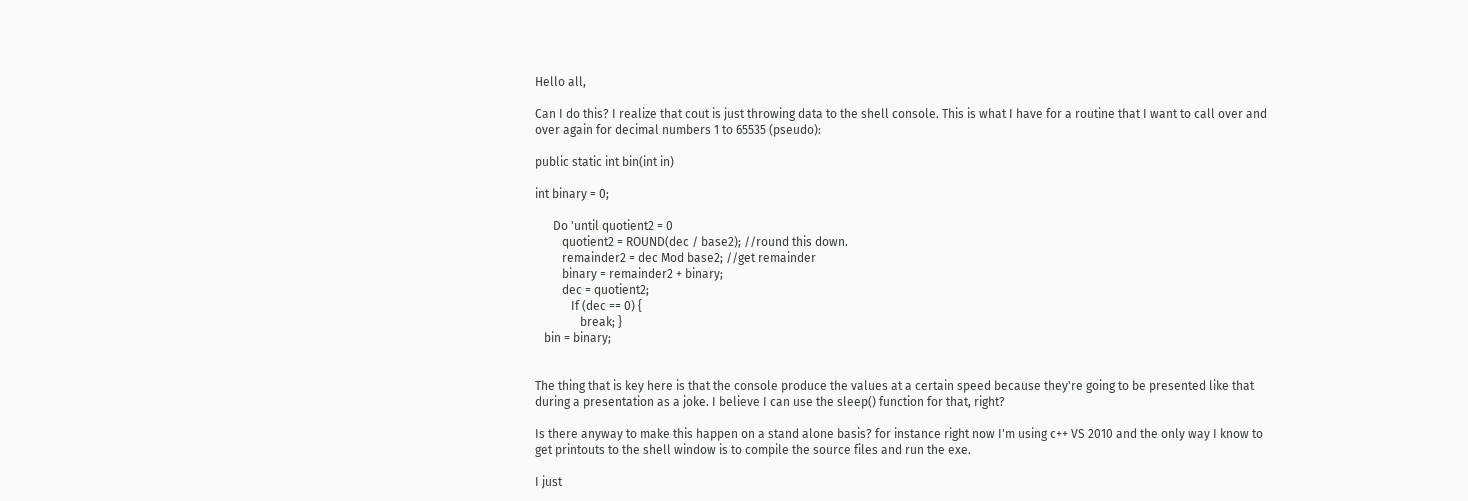Hello all,

Can I do this? I realize that cout is just throwing data to the shell console. This is what I have for a routine that I want to call over and over again for decimal numbers 1 to 65535 (pseudo):

public static int bin(int in)

int binary = 0;

      Do 'until quotient2 = 0
         quotient2 = ROUND(dec / base2); //round this down.
         remainder2 = dec Mod base2; //get remainder
         binary = remainder2 + binary;
         dec = quotient2;
            If (dec == 0) {
               break; }
   bin = binary;


The thing that is key here is that the console produce the values at a certain speed because they're going to be presented like that during a presentation as a joke. I believe I can use the sleep() function for that, right?

Is there anyway to make this happen on a stand alone basis? for instance right now I'm using c++ VS 2010 and the only way I know to get printouts to the shell window is to compile the source files and run the exe.

I just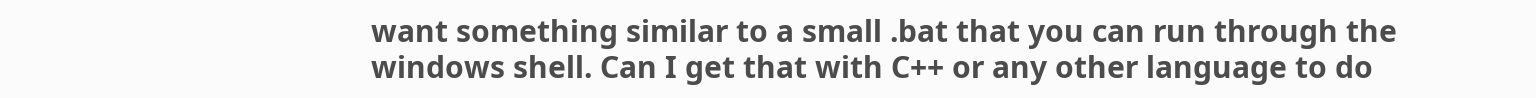want something similar to a small .bat that you can run through the windows shell. Can I get that with C++ or any other language to do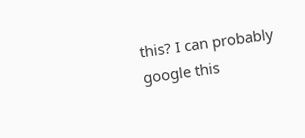this? I can probably google this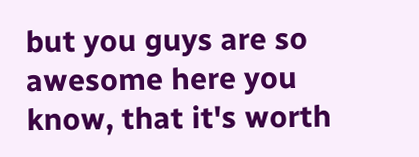but you guys are so awesome here you know, that it's worth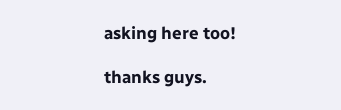asking here too!

thanks guys.